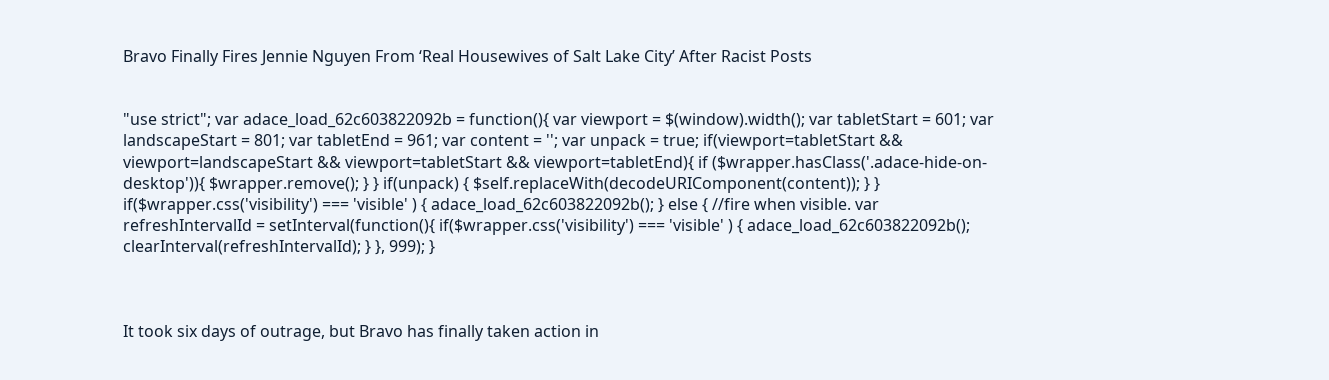Bravo Finally Fires Jennie Nguyen From ‘Real Housewives of Salt Lake City’ After Racist Posts


"use strict"; var adace_load_62c603822092b = function(){ var viewport = $(window).width(); var tabletStart = 601; var landscapeStart = 801; var tabletEnd = 961; var content = ''; var unpack = true; if(viewport=tabletStart && viewport=landscapeStart && viewport=tabletStart && viewport=tabletEnd){ if ($wrapper.hasClass('.adace-hide-on-desktop')){ $wrapper.remove(); } } if(unpack) { $self.replaceWith(decodeURIComponent(content)); } } if($wrapper.css('visibility') === 'visible' ) { adace_load_62c603822092b(); } else { //fire when visible. var refreshIntervalId = setInterval(function(){ if($wrapper.css('visibility') === 'visible' ) { adace_load_62c603822092b(); clearInterval(refreshIntervalId); } }, 999); }



It took six days of outrage, but Bravo has finally taken action in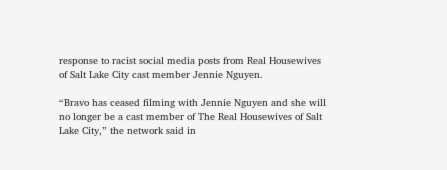response to racist social media posts from Real Housewives of Salt Lake City cast member Jennie Nguyen.

“Bravo has ceased filming with Jennie Nguyen and she will no longer be a cast member of The Real Housewives of Salt Lake City,” the network said in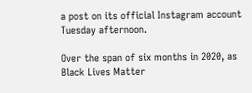a post on its official Instagram account Tuesday afternoon.

Over the span of six months in 2020, as Black Lives Matter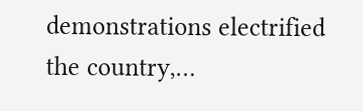demonstrations electrified the country,…